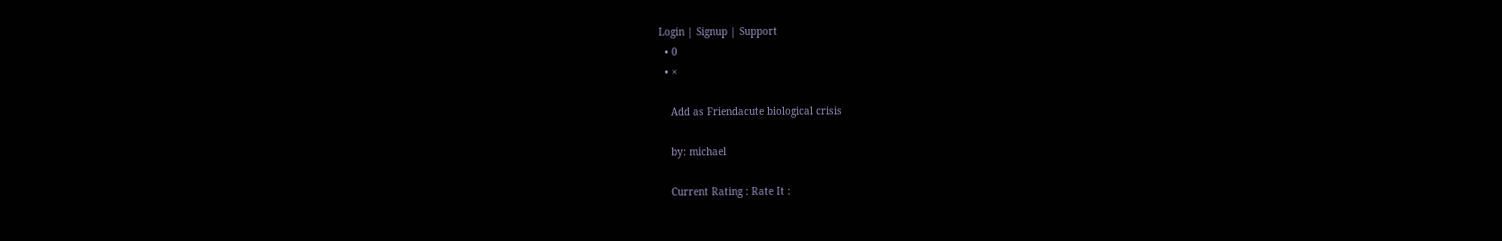Login | Signup | Support
  • 0
  • ×

    Add as Friendacute biological crisis

    by: michael

    Current Rating : Rate It :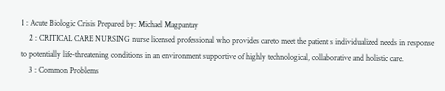1 : Acute Biologic Crisis Prepared by: Michael Magpantay
    2 : CRITICAL CARE NURSING nurse licensed professional who provides careto meet the patient s individualized needs in response to potentially life-threatening conditions in an environment supportive of highly technological, collaborative and holistic care.
    3 : Common Problems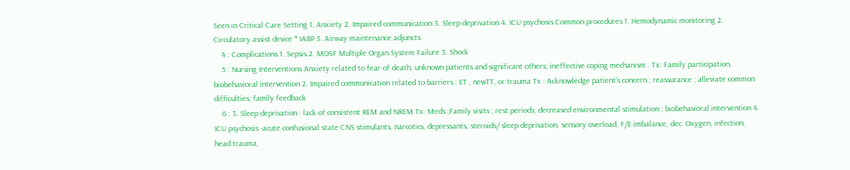Seen in Critical Care Setting 1. Anxiety 2. Impaired communication 3. Sleep deprivation 4. ICU psychosis Common procedures 1. Hemodynamic monitoring 2. Circulatory assist device * IABP 3. Airway maintenance adjuncts
    4 : Complications 1. Sepsis 2. MOSF Multiple Organ System Failure 3. Shock
    5 : Nursing Interventions Anxiety related to fear of death, unknown patients and significant others; ineffective coping mechanism . Tx: Family participation, biobehavioral intervention 2. Impaired communication related to barriers : ET , newTT, or trauma Tx : Acknowledge patient’s concern ; reassurance ; alleviate common difficulties; family feedback
    6 : 3. Sleep deprivation : lack of consistent REM and NREM Tx: Meds ;Family visits ; rest periods; decreased environmental stimulation ; biobehavioral intervention 4. ICU psychosis -acute confusional state CNS stimulants, narcotics, depressants, steroids/ sleep deprivation, sensory overload, F/E imbalance, dec. Oxygen, infection, head trauma,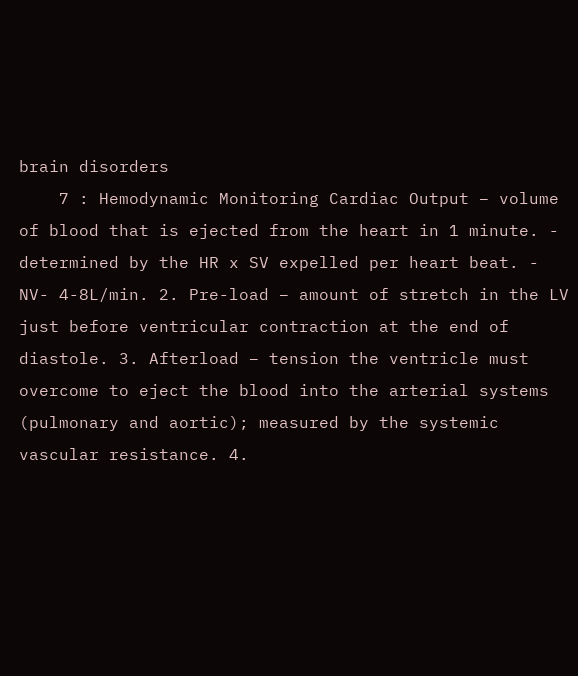brain disorders
    7 : Hemodynamic Monitoring Cardiac Output – volume of blood that is ejected from the heart in 1 minute. - determined by the HR x SV expelled per heart beat. - NV- 4-8L/min. 2. Pre-load – amount of stretch in the LV just before ventricular contraction at the end of diastole. 3. Afterload – tension the ventricle must overcome to eject the blood into the arterial systems (pulmonary and aortic); measured by the systemic vascular resistance. 4.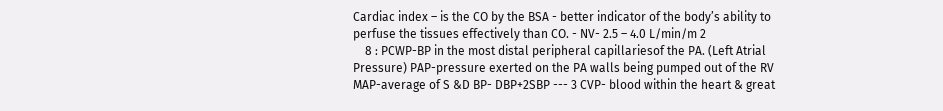Cardiac index – is the CO by the BSA - better indicator of the body’s ability to perfuse the tissues effectively than CO. - NV- 2.5 – 4.0 L/min/m 2
    8 : PCWP-BP in the most distal peripheral capillariesof the PA. (Left Atrial Pressure) PAP-pressure exerted on the PA walls being pumped out of the RV MAP-average of S &D BP- DBP+2SBP --- 3 CVP- blood within the heart & great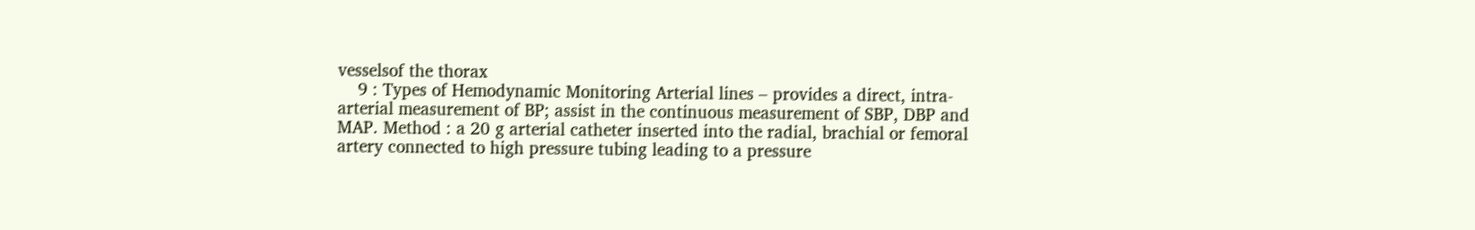vesselsof the thorax
    9 : Types of Hemodynamic Monitoring Arterial lines – provides a direct, intra-arterial measurement of BP; assist in the continuous measurement of SBP, DBP and MAP. Method : a 20 g arterial catheter inserted into the radial, brachial or femoral artery connected to high pressure tubing leading to a pressure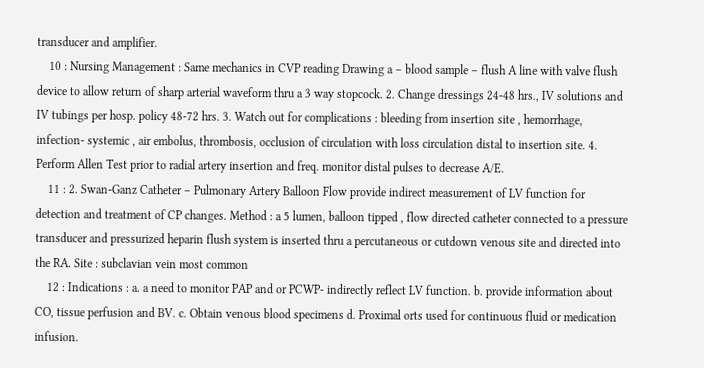transducer and amplifier.
    10 : Nursing Management : Same mechanics in CVP reading Drawing a – blood sample – flush A line with valve flush device to allow return of sharp arterial waveform thru a 3 way stopcock. 2. Change dressings 24-48 hrs., IV solutions and IV tubings per hosp. policy 48-72 hrs. 3. Watch out for complications : bleeding from insertion site , hemorrhage, infection- systemic , air embolus, thrombosis, occlusion of circulation with loss circulation distal to insertion site. 4. Perform Allen Test prior to radial artery insertion and freq. monitor distal pulses to decrease A/E.
    11 : 2. Swan-Ganz Catheter – Pulmonary Artery Balloon Flow provide indirect measurement of LV function for detection and treatment of CP changes. Method : a 5 lumen, balloon tipped , flow directed catheter connected to a pressure transducer and pressurized heparin flush system is inserted thru a percutaneous or cutdown venous site and directed into the RA. Site : subclavian vein most common
    12 : Indications : a. a need to monitor PAP and or PCWP- indirectly reflect LV function. b. provide information about CO, tissue perfusion and BV. c. Obtain venous blood specimens d. Proximal orts used for continuous fluid or medication infusion.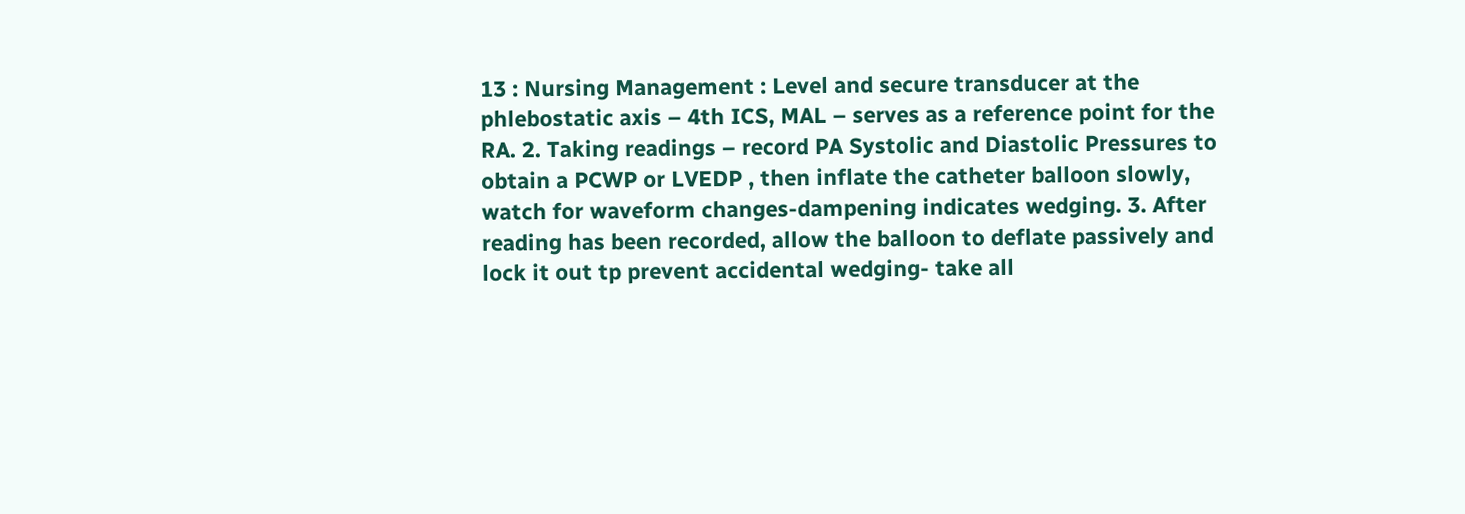13 : Nursing Management : Level and secure transducer at the phlebostatic axis – 4th ICS, MAL – serves as a reference point for the RA. 2. Taking readings – record PA Systolic and Diastolic Pressures to obtain a PCWP or LVEDP , then inflate the catheter balloon slowly, watch for waveform changes-dampening indicates wedging. 3. After reading has been recorded, allow the balloon to deflate passively and lock it out tp prevent accidental wedging- take all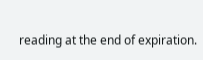reading at the end of expiration.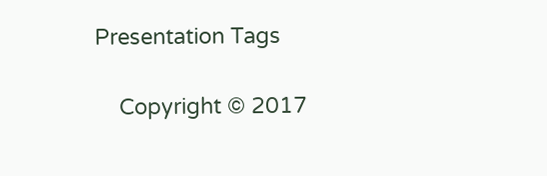Presentation Tags

    Copyright © 2017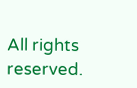All rights reserved.